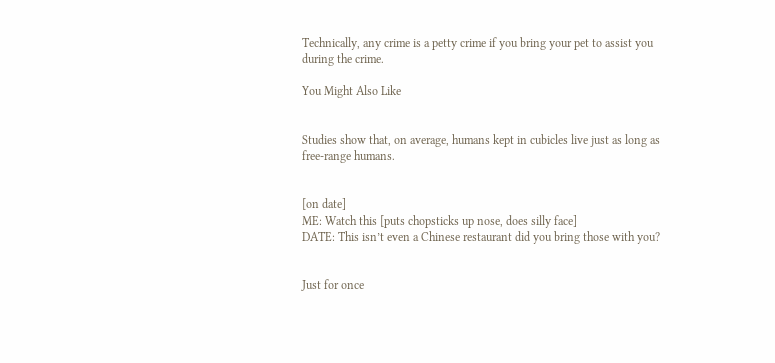Technically, any crime is a petty crime if you bring your pet to assist you during the crime.

You Might Also Like


Studies show that, on average, humans kept in cubicles live just as long as free-range humans.


[on date]
ME: Watch this [puts chopsticks up nose, does silly face]
DATE: This isn’t even a Chinese restaurant did you bring those with you?


Just for once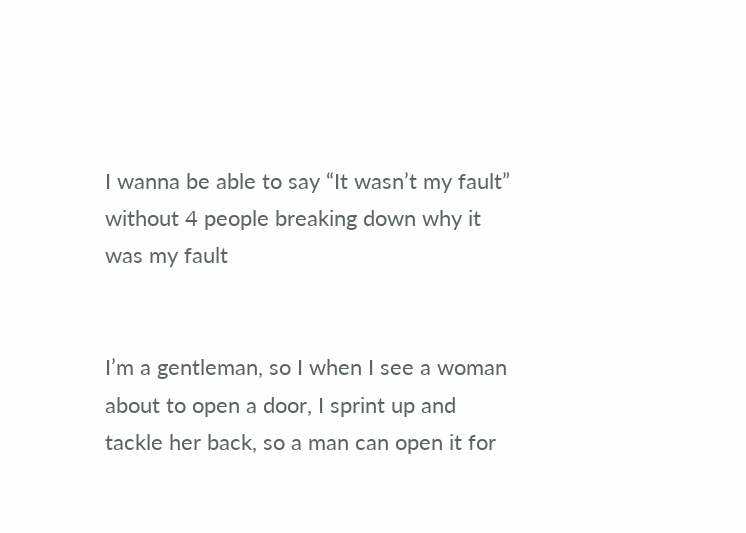I wanna be able to say “It wasn’t my fault” without 4 people breaking down why it was my fault


I’m a gentleman, so I when I see a woman about to open a door, I sprint up and tackle her back, so a man can open it for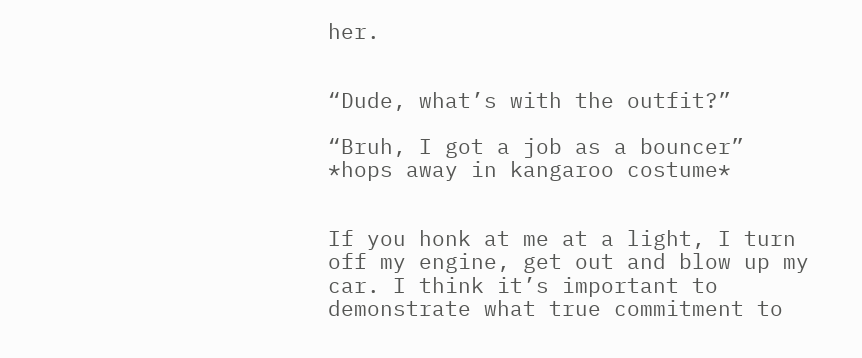her.


“Dude, what’s with the outfit?”

“Bruh, I got a job as a bouncer”
*hops away in kangaroo costume*


If you honk at me at a light, I turn off my engine, get out and blow up my car. I think it’s important to demonstrate what true commitment to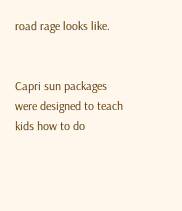road rage looks like.


Capri sun packages were designed to teach kids how to do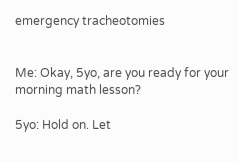emergency tracheotomies


Me: Okay, 5yo, are you ready for your morning math lesson?

5yo: Hold on. Let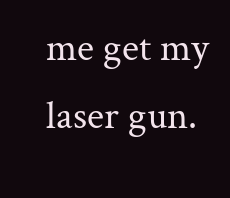me get my laser gun.